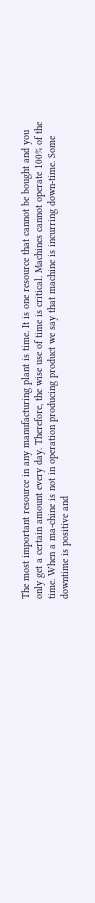The most important resource in any manufacturing plant is time. It is one resource that cannot be bought and you only get a certain amount every day. Therefore, the wise use of time is critical. Machines cannot operate 100% of the time. When a ma-chine is not in operation producing product we say that machine is incurring down-time. Some downtime is positive and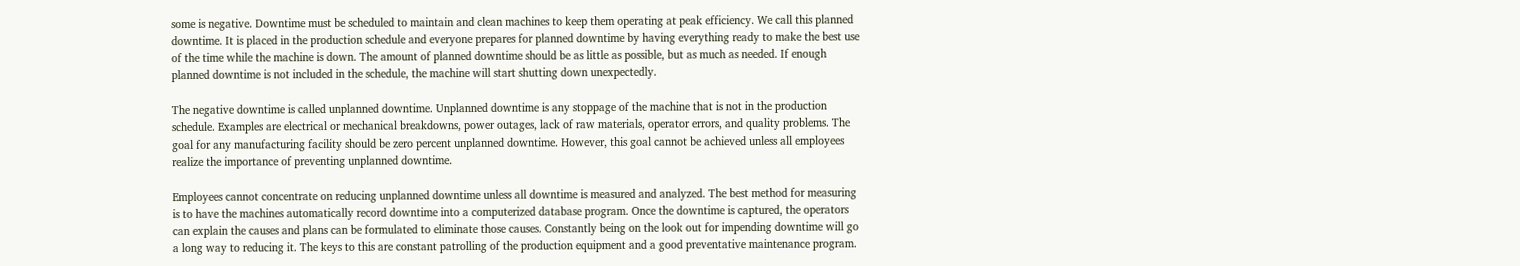some is negative. Downtime must be scheduled to maintain and clean machines to keep them operating at peak efficiency. We call this planned downtime. It is placed in the production schedule and everyone prepares for planned downtime by having everything ready to make the best use of the time while the machine is down. The amount of planned downtime should be as little as possible, but as much as needed. If enough planned downtime is not included in the schedule, the machine will start shutting down unexpectedly.

The negative downtime is called unplanned downtime. Unplanned downtime is any stoppage of the machine that is not in the production schedule. Examples are electrical or mechanical breakdowns, power outages, lack of raw materials, operator errors, and quality problems. The goal for any manufacturing facility should be zero percent unplanned downtime. However, this goal cannot be achieved unless all employees realize the importance of preventing unplanned downtime.

Employees cannot concentrate on reducing unplanned downtime unless all downtime is measured and analyzed. The best method for measuring is to have the machines automatically record downtime into a computerized database program. Once the downtime is captured, the operators can explain the causes and plans can be formulated to eliminate those causes. Constantly being on the look out for impending downtime will go a long way to reducing it. The keys to this are constant patrolling of the production equipment and a good preventative maintenance program.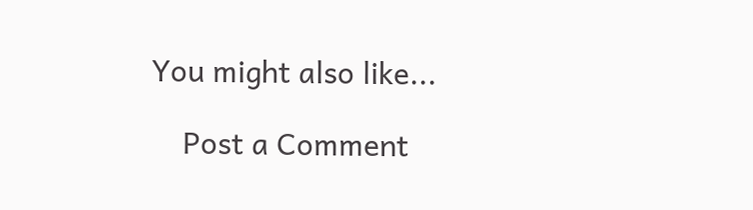You might also like...

    Post a Comment